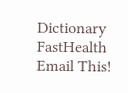Dictionary   FastHealth  Email This!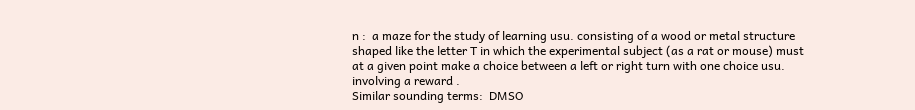n :  a maze for the study of learning usu. consisting of a wood or metal structure shaped like the letter T in which the experimental subject (as a rat or mouse) must at a given point make a choice between a left or right turn with one choice usu. involving a reward .
Similar sounding terms:  DMSO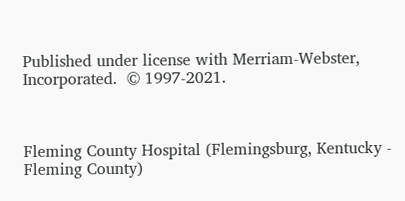Published under license with Merriam-Webster, Incorporated.  © 1997-2021.



Fleming County Hospital (Flemingsburg, Kentucky - Fleming County)